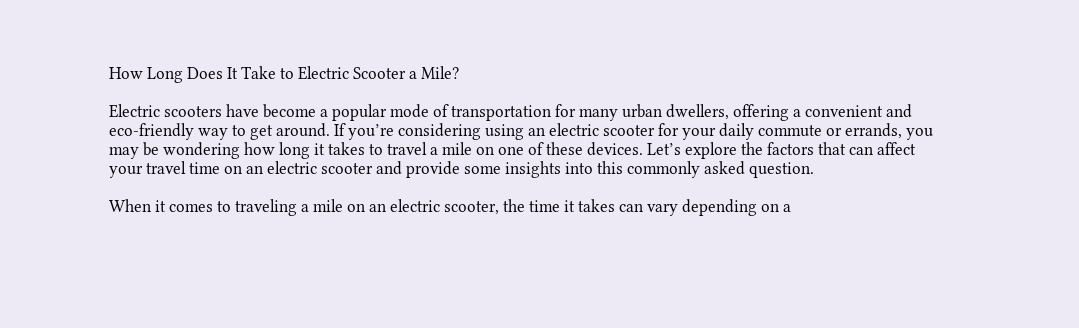How Long Does It Take to Electric Scooter a Mile?

Electric scooters have become a popular mode of transportation for many urban dwellers, offering a convenient and eco-friendly way to get around. If you’re considering using an electric scooter for your daily commute or errands, you may be wondering how long it takes to travel a mile on one of these devices. Let’s explore the factors that can affect your travel time on an electric scooter and provide some insights into this commonly asked question.

When it comes to traveling a mile on an electric scooter, the time it takes can vary depending on a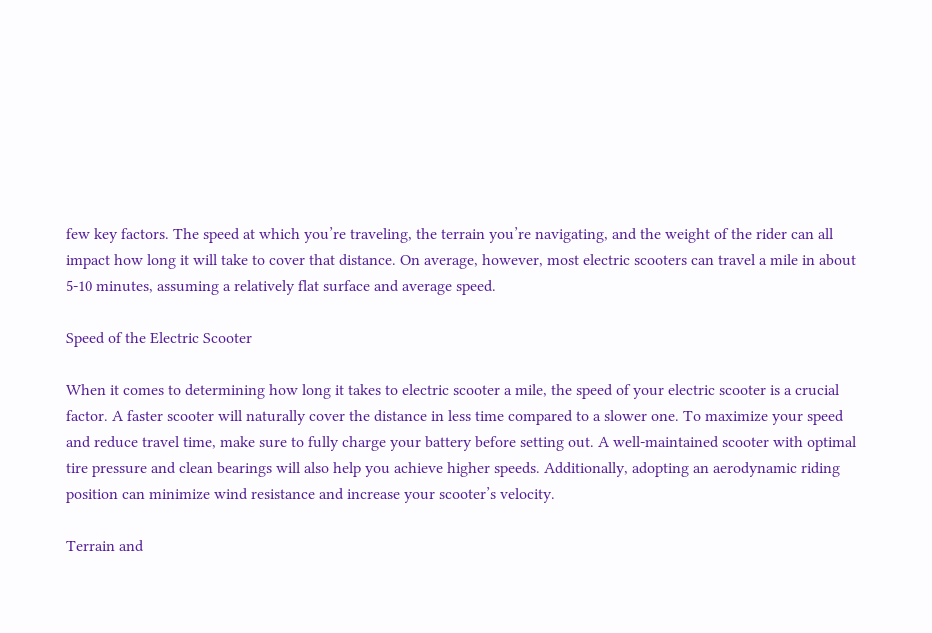few key factors. The speed at which you’re traveling, the terrain you’re navigating, and the weight of the rider can all impact how long it will take to cover that distance. On average, however, most electric scooters can travel a mile in about 5-10 minutes, assuming a relatively flat surface and average speed.

Speed of the Electric Scooter

When it comes to determining how long it takes to electric scooter a mile, the speed of your electric scooter is a crucial factor. A faster scooter will naturally cover the distance in less time compared to a slower one. To maximize your speed and reduce travel time, make sure to fully charge your battery before setting out. A well-maintained scooter with optimal tire pressure and clean bearings will also help you achieve higher speeds. Additionally, adopting an aerodynamic riding position can minimize wind resistance and increase your scooter’s velocity.

Terrain and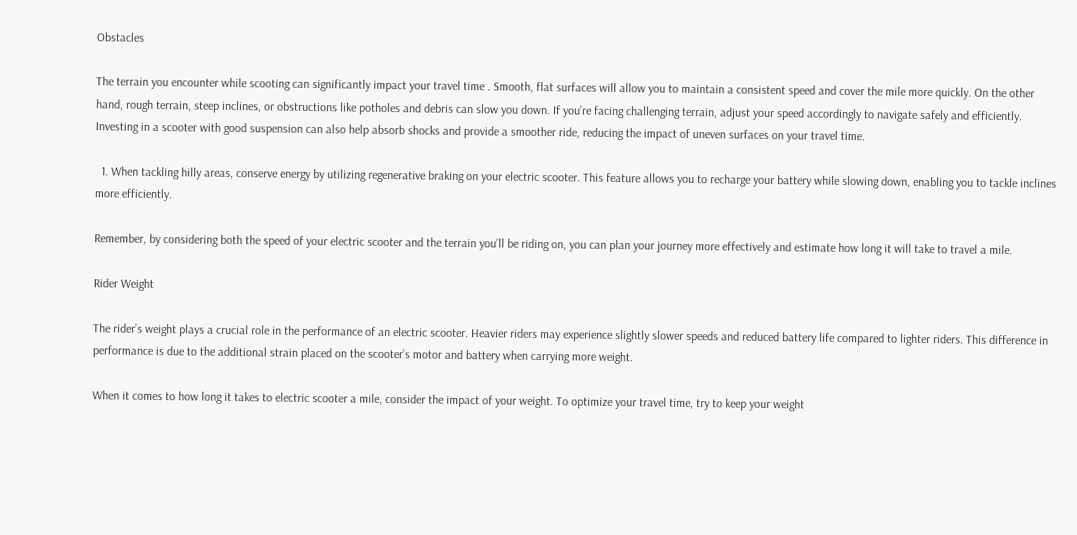Obstacles

The terrain you encounter while scooting can significantly impact your travel time . Smooth, flat surfaces will allow you to maintain a consistent speed and cover the mile more quickly. On the other hand, rough terrain, steep inclines, or obstructions like potholes and debris can slow you down. If you’re facing challenging terrain, adjust your speed accordingly to navigate safely and efficiently. Investing in a scooter with good suspension can also help absorb shocks and provide a smoother ride, reducing the impact of uneven surfaces on your travel time.

  1. When tackling hilly areas, conserve energy by utilizing regenerative braking on your electric scooter. This feature allows you to recharge your battery while slowing down, enabling you to tackle inclines more efficiently.

Remember, by considering both the speed of your electric scooter and the terrain you’ll be riding on, you can plan your journey more effectively and estimate how long it will take to travel a mile.

Rider Weight

The rider’s weight plays a crucial role in the performance of an electric scooter. Heavier riders may experience slightly slower speeds and reduced battery life compared to lighter riders. This difference in performance is due to the additional strain placed on the scooter’s motor and battery when carrying more weight.

When it comes to how long it takes to electric scooter a mile, consider the impact of your weight. To optimize your travel time, try to keep your weight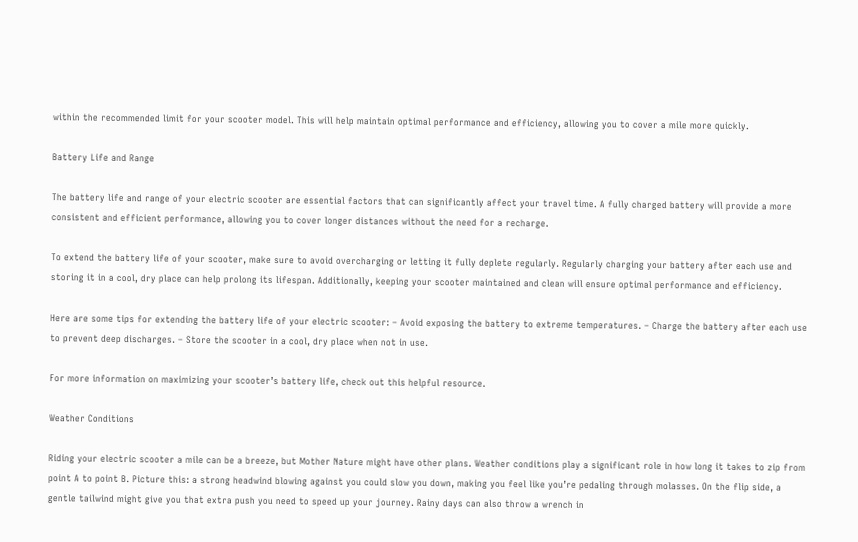within the recommended limit for your scooter model. This will help maintain optimal performance and efficiency, allowing you to cover a mile more quickly.

Battery Life and Range

The battery life and range of your electric scooter are essential factors that can significantly affect your travel time. A fully charged battery will provide a more consistent and efficient performance, allowing you to cover longer distances without the need for a recharge.

To extend the battery life of your scooter, make sure to avoid overcharging or letting it fully deplete regularly. Regularly charging your battery after each use and storing it in a cool, dry place can help prolong its lifespan. Additionally, keeping your scooter maintained and clean will ensure optimal performance and efficiency.

Here are some tips for extending the battery life of your electric scooter: – Avoid exposing the battery to extreme temperatures. – Charge the battery after each use to prevent deep discharges. – Store the scooter in a cool, dry place when not in use.

For more information on maximizing your scooter’s battery life, check out this helpful resource.

Weather Conditions

Riding your electric scooter a mile can be a breeze, but Mother Nature might have other plans. Weather conditions play a significant role in how long it takes to zip from point A to point B. Picture this: a strong headwind blowing against you could slow you down, making you feel like you’re pedaling through molasses. On the flip side, a gentle tailwind might give you that extra push you need to speed up your journey. Rainy days can also throw a wrench in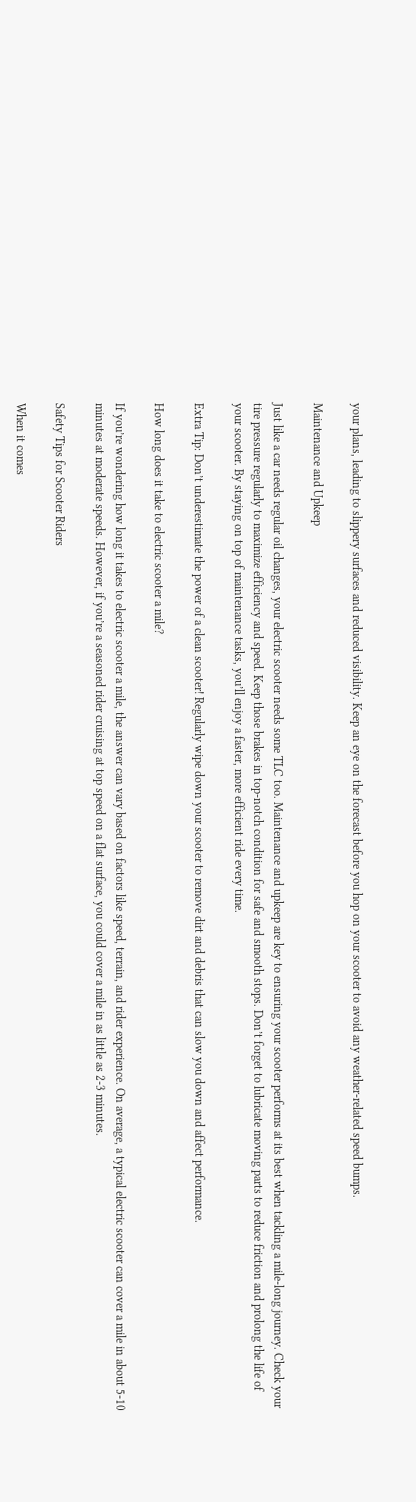your plans, leading to slippery surfaces and reduced visibility. Keep an eye on the forecast before you hop on your scooter to avoid any weather-related speed bumps.

Maintenance and Upkeep

Just like a car needs regular oil changes, your electric scooter needs some TLC too. Maintenance and upkeep are key to ensuring your scooter performs at its best when tackling a mile-long journey. Check your tire pressure regularly to maximize efficiency and speed. Keep those brakes in top-notch condition for safe and smooth stops. Don’t forget to lubricate moving parts to reduce friction and prolong the life of your scooter. By staying on top of maintenance tasks, you’ll enjoy a faster, more efficient ride every time.

Extra Tip: Don’t underestimate the power of a clean scooter! Regularly wipe down your scooter to remove dirt and debris that can slow you down and affect performance.

How long does it take to electric scooter a mile?

If you’re wondering how long it takes to electric scooter a mile, the answer can vary based on factors like speed, terrain, and rider experience. On average, a typical electric scooter can cover a mile in about 5-10 minutes at moderate speeds. However, if you’re a seasoned rider cruising at top speed on a flat surface, you could cover a mile in as little as 2-3 minutes.

Safety Tips for Scooter Riders

When it comes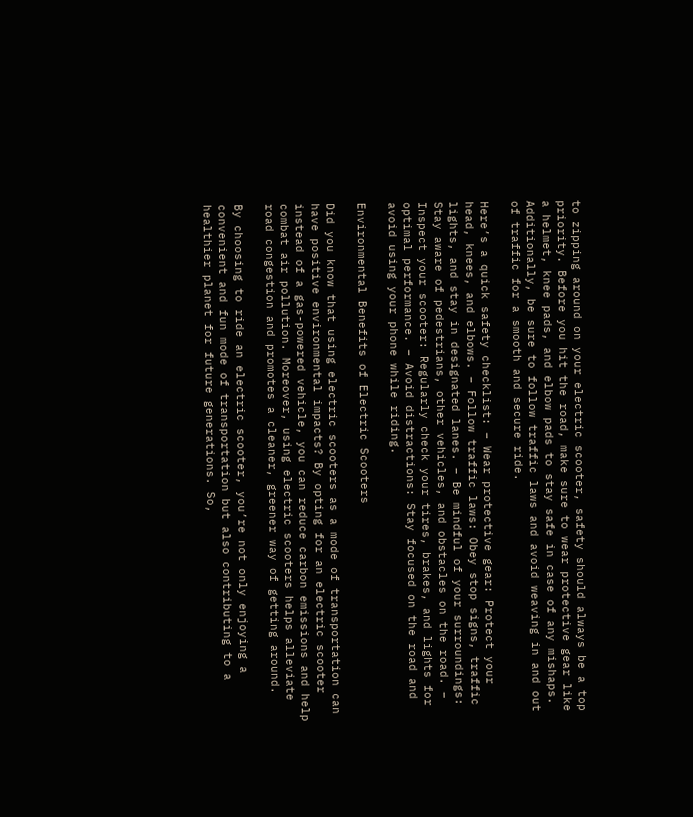to zipping around on your electric scooter, safety should always be a top priority. Before you hit the road, make sure to wear protective gear like a helmet, knee pads, and elbow pads to stay safe in case of any mishaps. Additionally, be sure to follow traffic laws and avoid weaving in and out of traffic for a smooth and secure ride.

Here’s a quick safety checklist: – Wear protective gear: Protect your head, knees, and elbows. – Follow traffic laws: Obey stop signs, traffic lights, and stay in designated lanes. – Be mindful of your surroundings: Stay aware of pedestrians, other vehicles, and obstacles on the road. – Inspect your scooter: Regularly check your tires, brakes, and lights for optimal performance. – Avoid distractions: Stay focused on the road and avoid using your phone while riding.

Environmental Benefits of Electric Scooters

Did you know that using electric scooters as a mode of transportation can have positive environmental impacts? By opting for an electric scooter instead of a gas-powered vehicle, you can reduce carbon emissions and help combat air pollution. Moreover, using electric scooters helps alleviate road congestion and promotes a cleaner, greener way of getting around.

By choosing to ride an electric scooter, you’re not only enjoying a convenient and fun mode of transportation but also contributing to a healthier planet for future generations. So,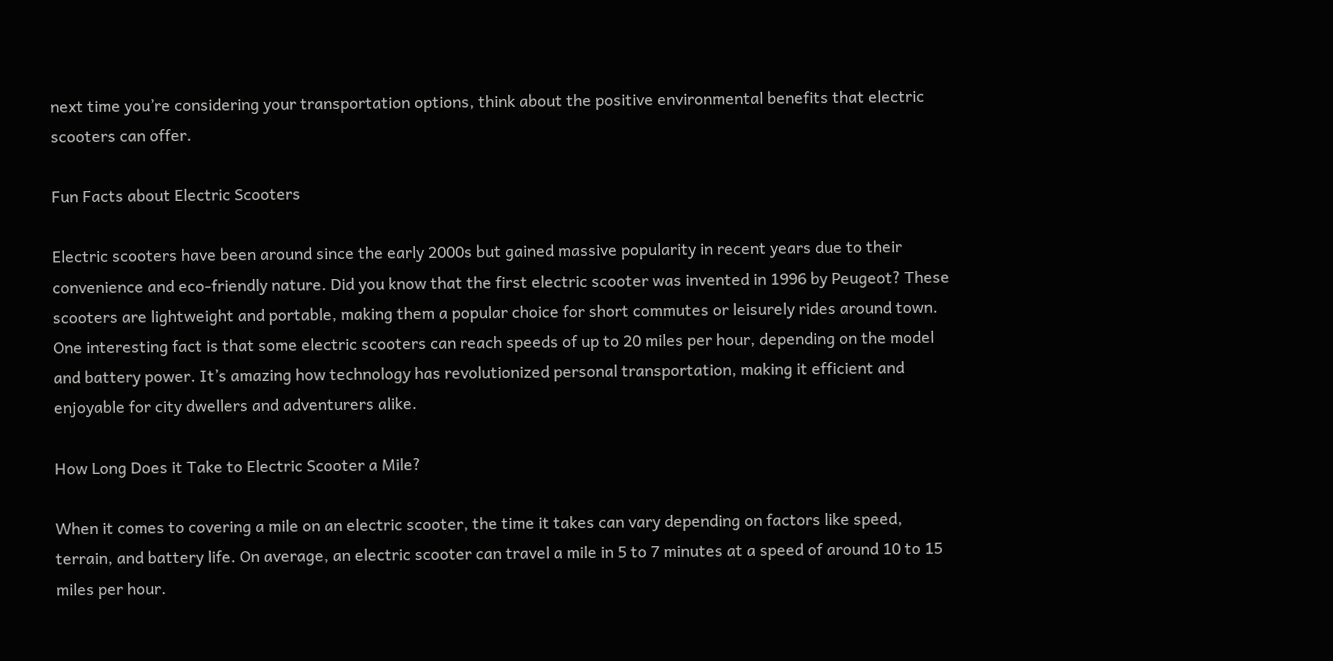next time you’re considering your transportation options, think about the positive environmental benefits that electric scooters can offer.

Fun Facts about Electric Scooters

Electric scooters have been around since the early 2000s but gained massive popularity in recent years due to their convenience and eco-friendly nature. Did you know that the first electric scooter was invented in 1996 by Peugeot? These scooters are lightweight and portable, making them a popular choice for short commutes or leisurely rides around town. One interesting fact is that some electric scooters can reach speeds of up to 20 miles per hour, depending on the model and battery power. It’s amazing how technology has revolutionized personal transportation, making it efficient and enjoyable for city dwellers and adventurers alike.

How Long Does it Take to Electric Scooter a Mile?

When it comes to covering a mile on an electric scooter, the time it takes can vary depending on factors like speed, terrain, and battery life. On average, an electric scooter can travel a mile in 5 to 7 minutes at a speed of around 10 to 15 miles per hour.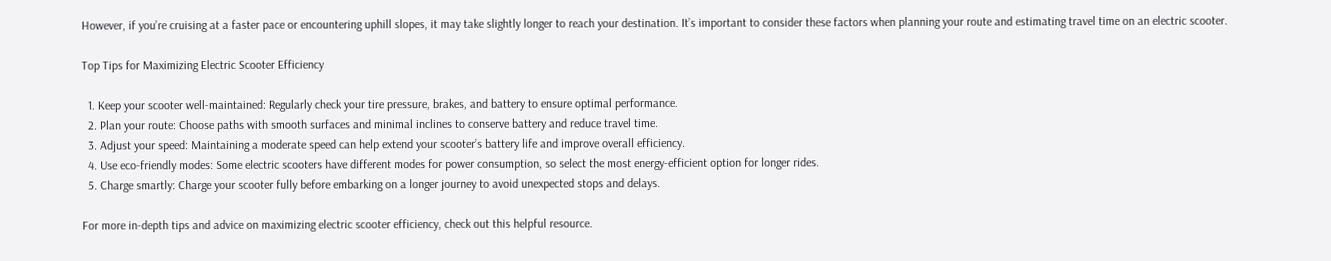However, if you’re cruising at a faster pace or encountering uphill slopes, it may take slightly longer to reach your destination. It’s important to consider these factors when planning your route and estimating travel time on an electric scooter.

Top Tips for Maximizing Electric Scooter Efficiency

  1. Keep your scooter well-maintained: Regularly check your tire pressure, brakes, and battery to ensure optimal performance.
  2. Plan your route: Choose paths with smooth surfaces and minimal inclines to conserve battery and reduce travel time.
  3. Adjust your speed: Maintaining a moderate speed can help extend your scooter’s battery life and improve overall efficiency.
  4. Use eco-friendly modes: Some electric scooters have different modes for power consumption, so select the most energy-efficient option for longer rides.
  5. Charge smartly: Charge your scooter fully before embarking on a longer journey to avoid unexpected stops and delays.

For more in-depth tips and advice on maximizing electric scooter efficiency, check out this helpful resource.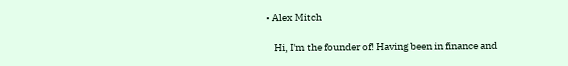• Alex Mitch

    Hi, I'm the founder of! Having been in finance and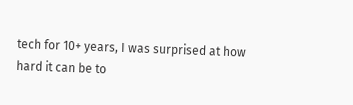tech for 10+ years, I was surprised at how hard it can be to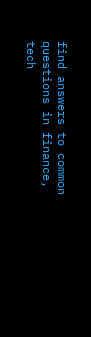find answers to common questions in finance, tech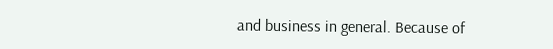and business in general. Because of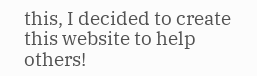this, I decided to create this website to help others!